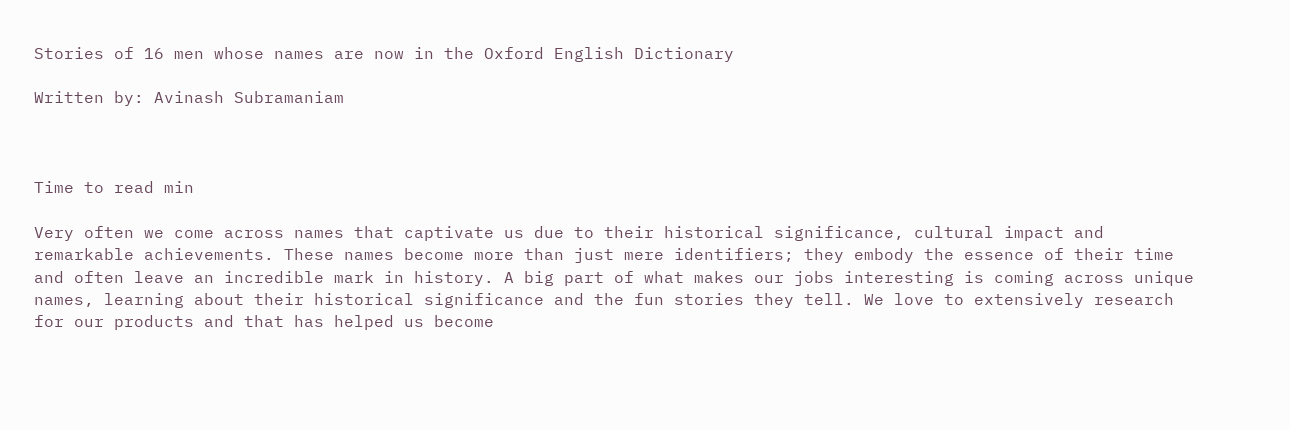Stories of 16 men whose names are now in the Oxford English Dictionary

Written by: Avinash Subramaniam



Time to read min

Very often we come across names that captivate us due to their historical significance, cultural impact and remarkable achievements. These names become more than just mere identifiers; they embody the essence of their time and often leave an incredible mark in history. A big part of what makes our jobs interesting is coming across unique names, learning about their historical significance and the fun stories they tell. We love to extensively research for our products and that has helped us become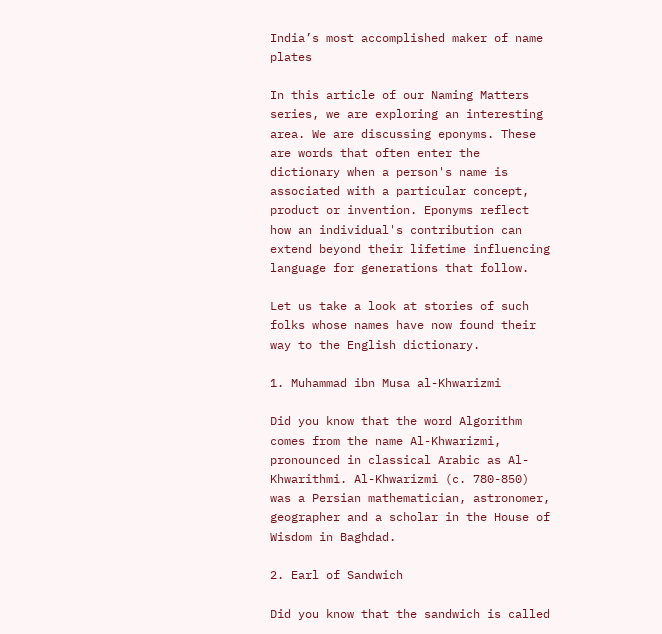India’s most accomplished maker of name plates

In this article of our Naming Matters series, we are exploring an interesting area. We are discussing eponyms. These are words that often enter the dictionary when a person's name is associated with a particular concept, product or invention. Eponyms reflect how an individual's contribution can extend beyond their lifetime influencing language for generations that follow.

Let us take a look at stories of such folks whose names have now found their way to the English dictionary.

1. Muhammad ibn Musa al-Khwarizmi

Did you know that the word Algorithm comes from the name Al-Khwarizmi, pronounced in classical Arabic as Al-Khwarithmi. Al-Khwarizmi (c. 780-850) was a Persian mathematician, astronomer, geographer and a scholar in the House of Wisdom in Baghdad.

2. Earl of Sandwich

Did you know that the sandwich is called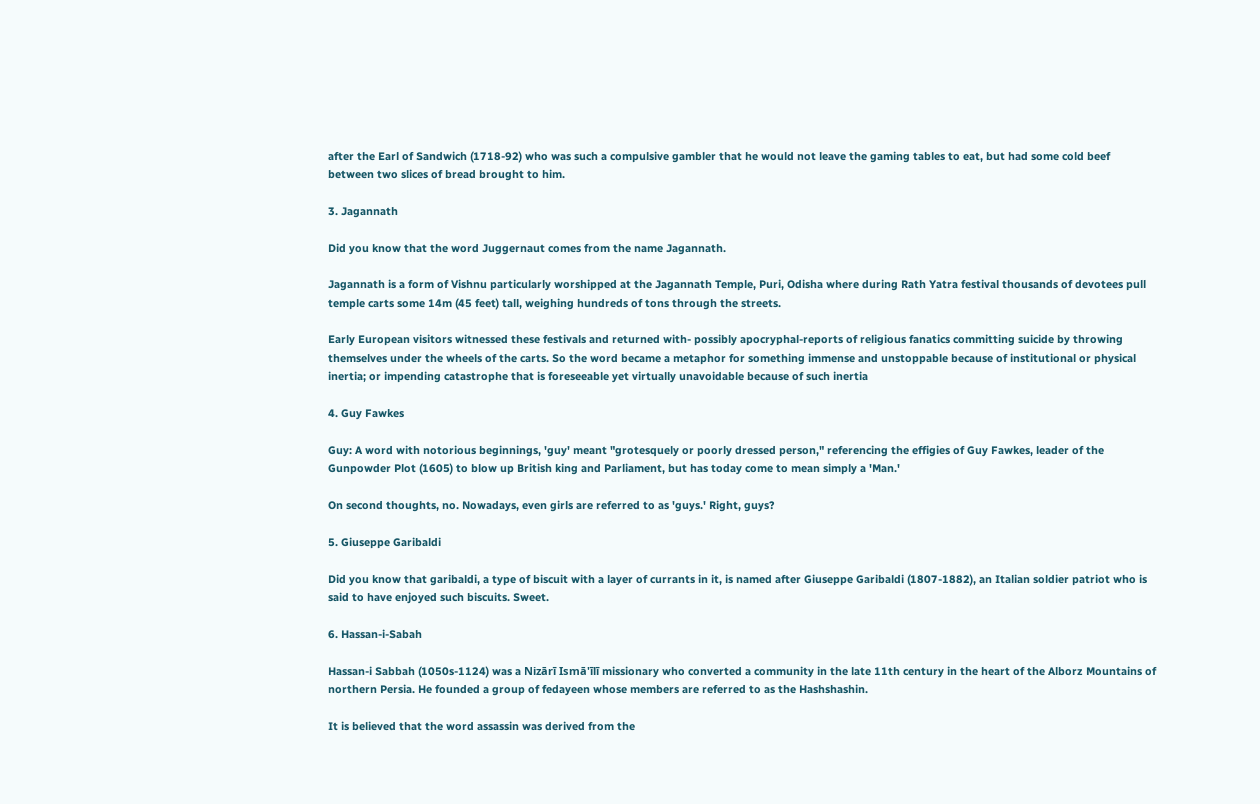after the Earl of Sandwich (1718-92) who was such a compulsive gambler that he would not leave the gaming tables to eat, but had some cold beef between two slices of bread brought to him.

3. Jagannath

Did you know that the word Juggernaut comes from the name Jagannath.

Jagannath is a form of Vishnu particularly worshipped at the Jagannath Temple, Puri, Odisha where during Rath Yatra festival thousands of devotees pull temple carts some 14m (45 feet) tall, weighing hundreds of tons through the streets.

Early European visitors witnessed these festivals and returned with- possibly apocryphal-reports of religious fanatics committing suicide by throwing themselves under the wheels of the carts. So the word became a metaphor for something immense and unstoppable because of institutional or physical inertia; or impending catastrophe that is foreseeable yet virtually unavoidable because of such inertia

4. Guy Fawkes

Guy: A word with notorious beginnings, 'guy' meant "grotesquely or poorly dressed person," referencing the effigies of Guy Fawkes, leader of the Gunpowder Plot (1605) to blow up British king and Parliament, but has today come to mean simply a 'Man.'

On second thoughts, no. Nowadays, even girls are referred to as 'guys.' Right, guys?

5. Giuseppe Garibaldi

Did you know that garibaldi, a type of biscuit with a layer of currants in it, is named after Giuseppe Garibaldi (1807-1882), an Italian soldier patriot who is said to have enjoyed such biscuits. Sweet.

6. Hassan-i-Sabah

Hassan-i Sabbah (1050s-1124) was a Nizārī Ismā'īlī missionary who converted a community in the late 11th century in the heart of the Alborz Mountains of northern Persia. He founded a group of fedayeen whose members are referred to as the Hashshashin.

It is believed that the word assassin was derived from the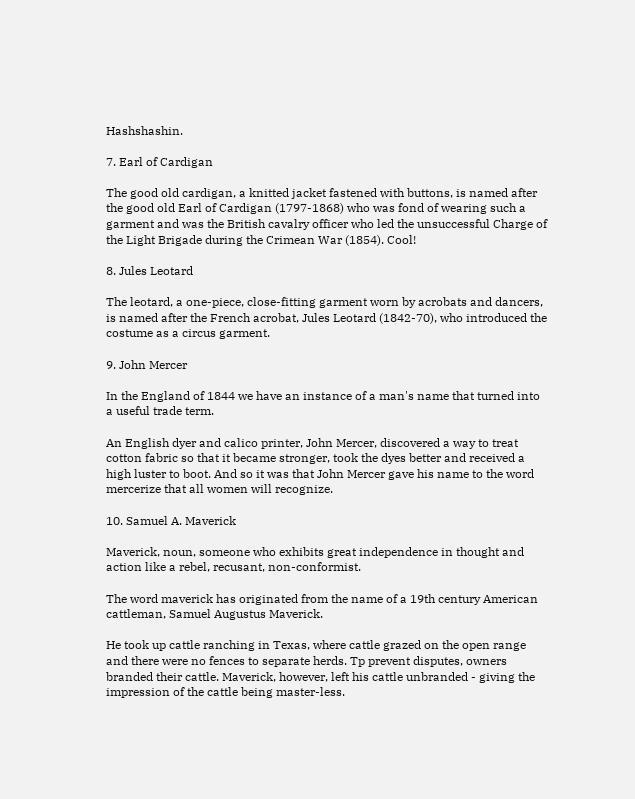Hashshashin.

7. Earl of Cardigan

The good old cardigan, a knitted jacket fastened with buttons, is named after the good old Earl of Cardigan (1797-1868) who was fond of wearing such a garment and was the British cavalry officer who led the unsuccessful Charge of the Light Brigade during the Crimean War (1854). Cool!

8. Jules Leotard

The leotard, a one-piece, close-fitting garment worn by acrobats and dancers, is named after the French acrobat, Jules Leotard (1842-70), who introduced the costume as a circus garment.

9. John Mercer

In the England of 1844 we have an instance of a man's name that turned into a useful trade term.

An English dyer and calico printer, John Mercer, discovered a way to treat cotton fabric so that it became stronger, took the dyes better and received a high luster to boot. And so it was that John Mercer gave his name to the word mercerize that all women will recognize.

10. Samuel A. Maverick

Maverick, noun, someone who exhibits great independence in thought and action like a rebel, recusant, non-conformist.

The word maverick has originated from the name of a 19th century American cattleman, Samuel Augustus Maverick.

He took up cattle ranching in Texas, where cattle grazed on the open range and there were no fences to separate herds. Tp prevent disputes, owners branded their cattle. Maverick, however, left his cattle unbranded - giving the impression of the cattle being master-less.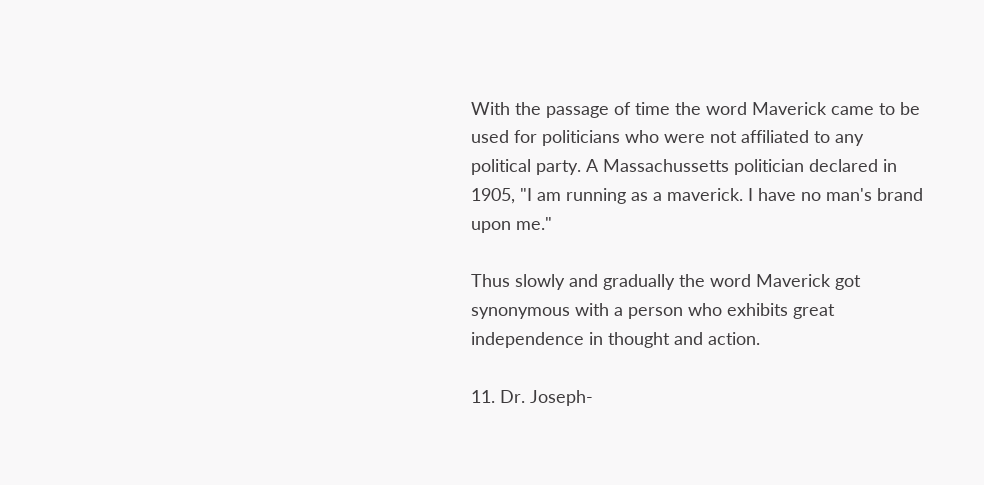With the passage of time the word Maverick came to be used for politicians who were not affiliated to any political party. A Massachussetts politician declared in 1905, "I am running as a maverick. I have no man's brand upon me."

Thus slowly and gradually the word Maverick got synonymous with a person who exhibits great independence in thought and action.

11. Dr. Joseph-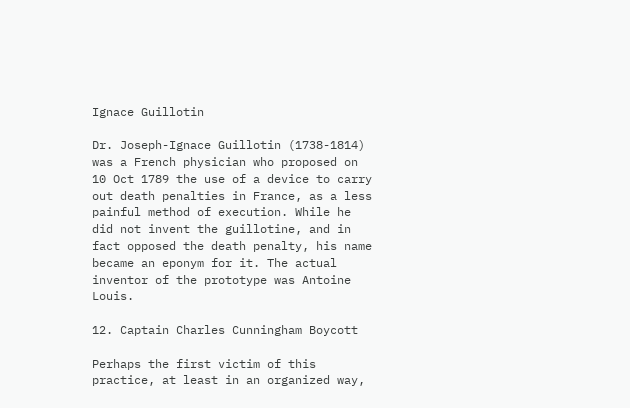Ignace Guillotin

Dr. Joseph-Ignace Guillotin (1738-1814) was a French physician who proposed on 10 Oct 1789 the use of a device to carry out death penalties in France, as a less painful method of execution. While he did not invent the guillotine, and in fact opposed the death penalty, his name became an eponym for it. The actual inventor of the prototype was Antoine Louis.

12. Captain Charles Cunningham Boycott

Perhaps the first victim of this practice, at least in an organized way,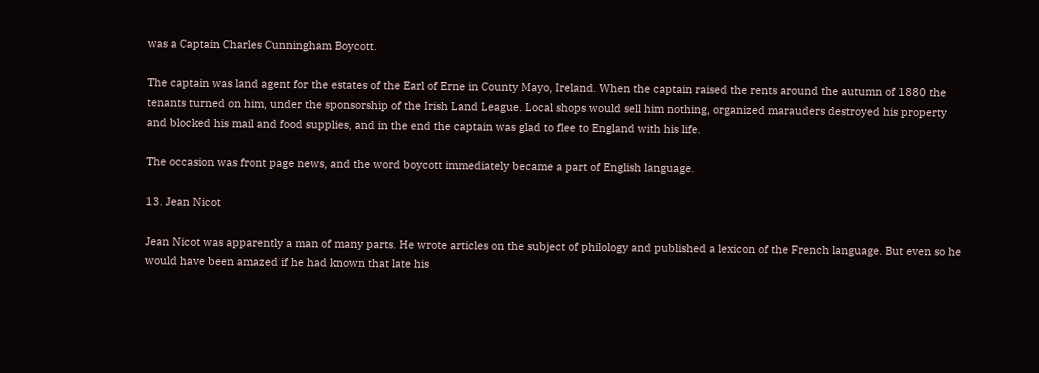was a Captain Charles Cunningham Boycott.

The captain was land agent for the estates of the Earl of Erne in County Mayo, Ireland. When the captain raised the rents around the autumn of 1880 the tenants turned on him, under the sponsorship of the Irish Land League. Local shops would sell him nothing, organized marauders destroyed his property and blocked his mail and food supplies, and in the end the captain was glad to flee to England with his life.

The occasion was front page news, and the word boycott immediately became a part of English language.

13. Jean Nicot

Jean Nicot was apparently a man of many parts. He wrote articles on the subject of philology and published a lexicon of the French language. But even so he would have been amazed if he had known that late his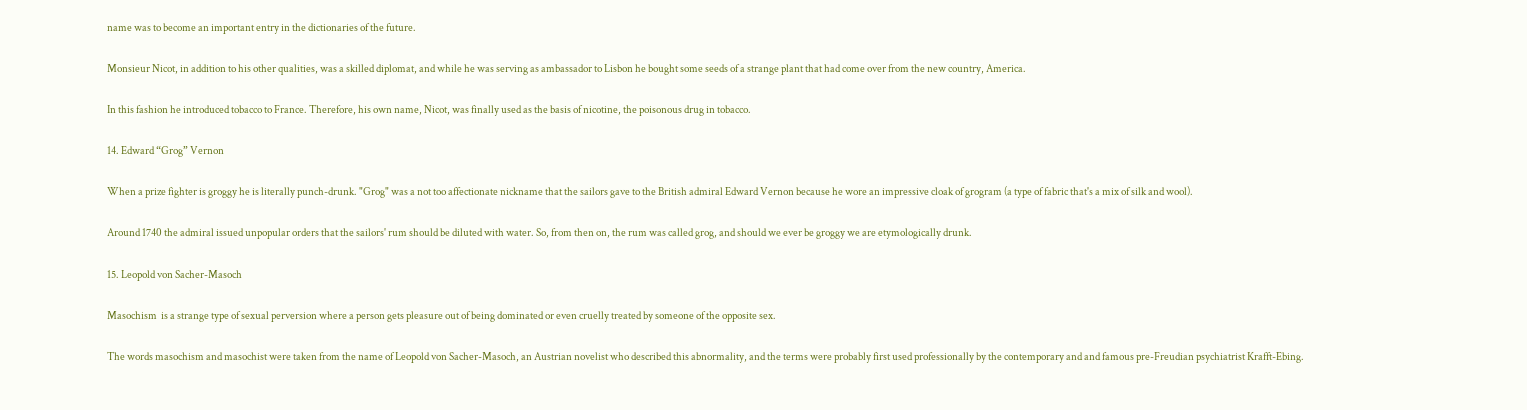name was to become an important entry in the dictionaries of the future.

Monsieur Nicot, in addition to his other qualities, was a skilled diplomat, and while he was serving as ambassador to Lisbon he bought some seeds of a strange plant that had come over from the new country, America.

In this fashion he introduced tobacco to France. Therefore, his own name, Nicot, was finally used as the basis of nicotine, the poisonous drug in tobacco.

14. Edward “Grog” Vernon

When a prize fighter is groggy he is literally punch-drunk. "Grog" was a not too affectionate nickname that the sailors gave to the British admiral Edward Vernon because he wore an impressive cloak of grogram (a type of fabric that's a mix of silk and wool).

Around 1740 the admiral issued unpopular orders that the sailors' rum should be diluted with water. So, from then on, the rum was called grog, and should we ever be groggy we are etymologically drunk.

15. Leopold von Sacher-Masoch

Masochism  is a strange type of sexual perversion where a person gets pleasure out of being dominated or even cruelly treated by someone of the opposite sex.

The words masochism and masochist were taken from the name of Leopold von Sacher-Masoch, an Austrian novelist who described this abnormality, and the terms were probably first used professionally by the contemporary and and famous pre-Freudian psychiatrist Krafft-Ebing.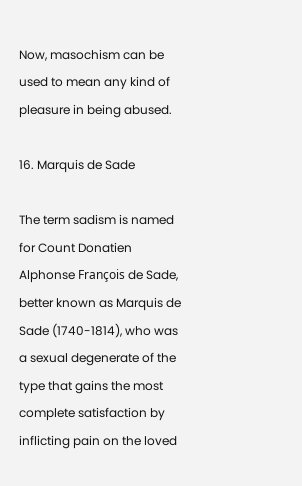Now, masochism can be used to mean any kind of pleasure in being abused.

16. Marquis de Sade

The term sadism is named for Count Donatien Alphonse François de Sade, better known as Marquis de Sade (1740-1814), who was a sexual degenerate of the type that gains the most complete satisfaction by inflicting pain on the loved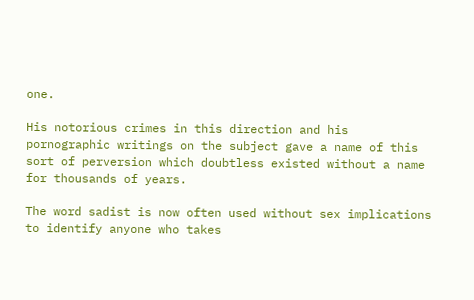one.

His notorious crimes in this direction and his pornographic writings on the subject gave a name of this sort of perversion which doubtless existed without a name for thousands of years.

The word sadist is now often used without sex implications to identify anyone who takes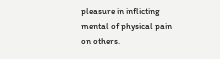pleasure in inflicting mental of physical pain on others.